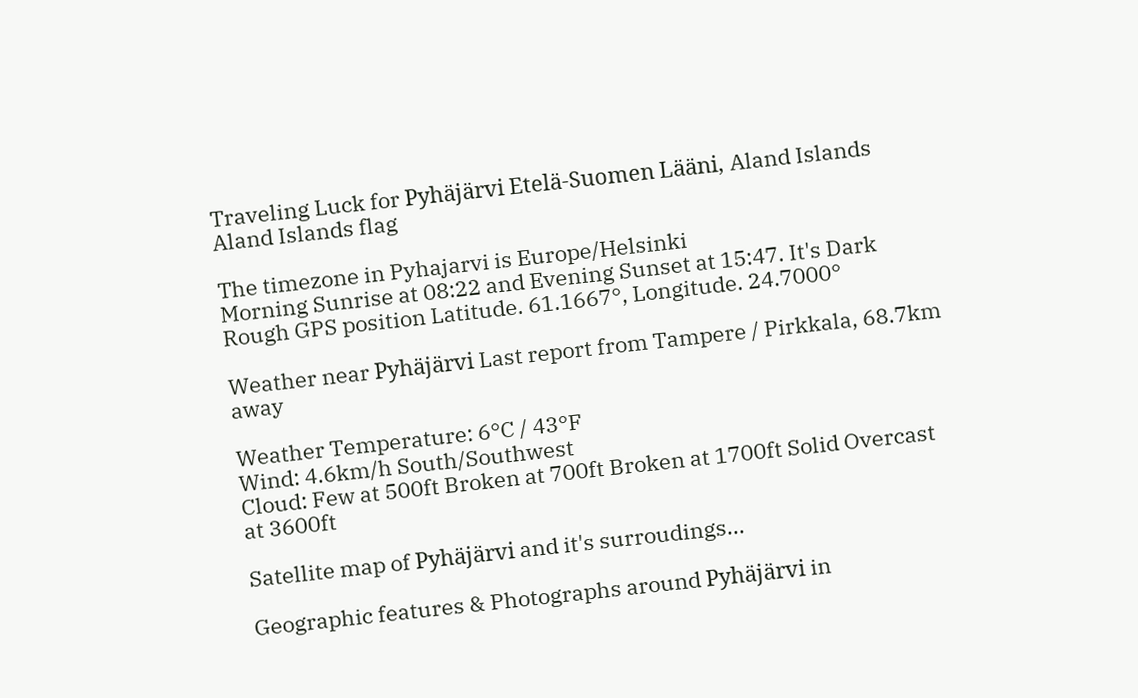Traveling Luck for Pyhäjärvi Etelä-Suomen Lääni, Aland Islands Aland Islands flag

The timezone in Pyhajarvi is Europe/Helsinki
Morning Sunrise at 08:22 and Evening Sunset at 15:47. It's Dark
Rough GPS position Latitude. 61.1667°, Longitude. 24.7000°

Weather near Pyhäjärvi Last report from Tampere / Pirkkala, 68.7km away

Weather Temperature: 6°C / 43°F
Wind: 4.6km/h South/Southwest
Cloud: Few at 500ft Broken at 700ft Broken at 1700ft Solid Overcast at 3600ft

Satellite map of Pyhäjärvi and it's surroudings...

Geographic features & Photographs around Pyhäjärvi in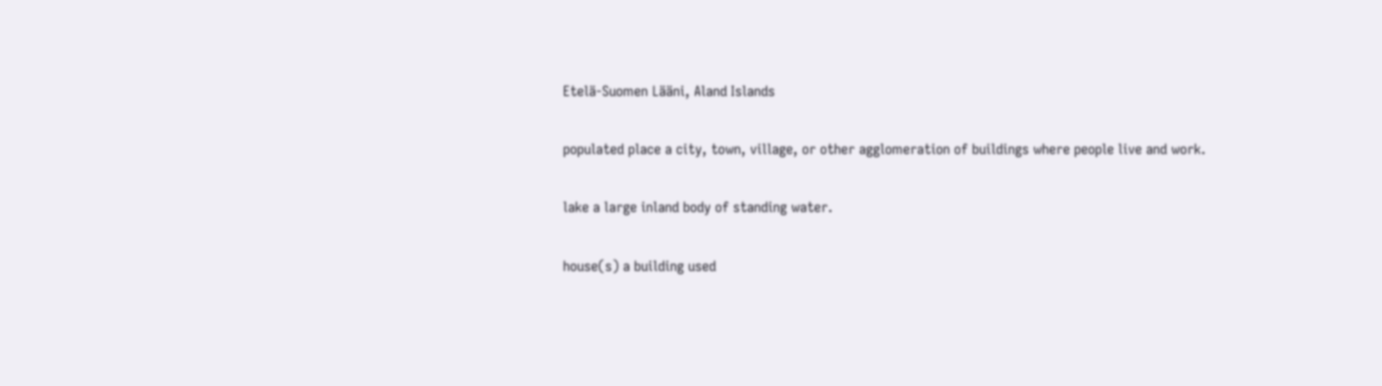Etelä-Suomen Lääni, Aland Islands

populated place a city, town, village, or other agglomeration of buildings where people live and work.

lake a large inland body of standing water.

house(s) a building used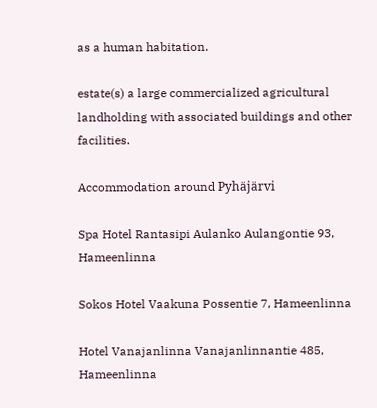as a human habitation.

estate(s) a large commercialized agricultural landholding with associated buildings and other facilities.

Accommodation around Pyhäjärvi

Spa Hotel Rantasipi Aulanko Aulangontie 93, Hameenlinna

Sokos Hotel Vaakuna Possentie 7, Hameenlinna

Hotel Vanajanlinna Vanajanlinnantie 485, Hameenlinna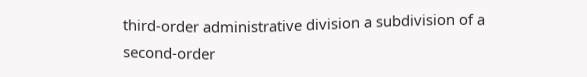third-order administrative division a subdivision of a second-order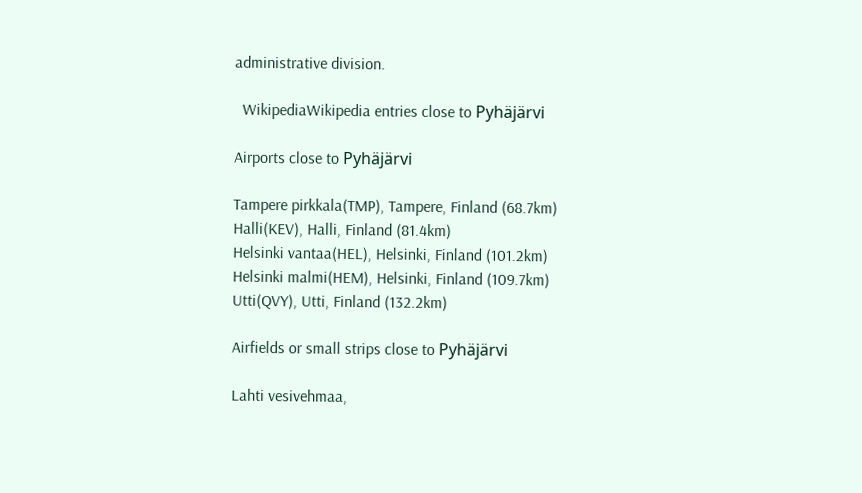administrative division.

  WikipediaWikipedia entries close to Pyhäjärvi

Airports close to Pyhäjärvi

Tampere pirkkala(TMP), Tampere, Finland (68.7km)
Halli(KEV), Halli, Finland (81.4km)
Helsinki vantaa(HEL), Helsinki, Finland (101.2km)
Helsinki malmi(HEM), Helsinki, Finland (109.7km)
Utti(QVY), Utti, Finland (132.2km)

Airfields or small strips close to Pyhäjärvi

Lahti vesivehmaa,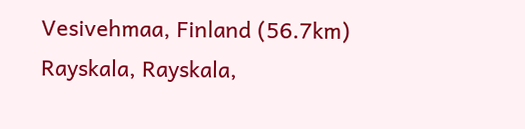Vesivehmaa, Finland (56.7km)
Rayskala, Rayskala,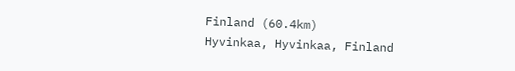Finland (60.4km)
Hyvinkaa, Hyvinkaa, Finland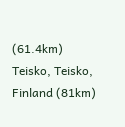(61.4km)
Teisko, Teisko, Finland (81km)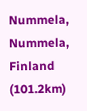Nummela, Nummela, Finland (101.2km)